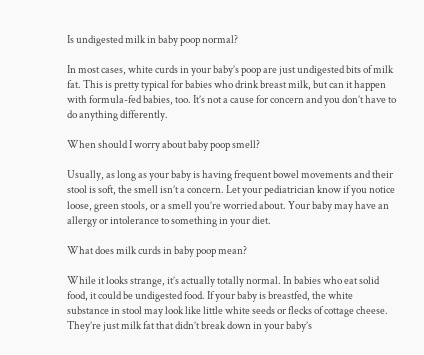Is undigested milk in baby poop normal?

In most cases, white curds in your baby’s poop are just undigested bits of milk fat. This is pretty typical for babies who drink breast milk, but can it happen with formula-fed babies, too. It’s not a cause for concern and you don’t have to do anything differently.

When should I worry about baby poop smell?

Usually, as long as your baby is having frequent bowel movements and their stool is soft, the smell isn’t a concern. Let your pediatrician know if you notice loose, green stools, or a smell you’re worried about. Your baby may have an allergy or intolerance to something in your diet.

What does milk curds in baby poop mean?

While it looks strange, it’s actually totally normal. In babies who eat solid food, it could be undigested food. If your baby is breastfed, the white substance in stool may look like little white seeds or flecks of cottage cheese. They’re just milk fat that didn’t break down in your baby’s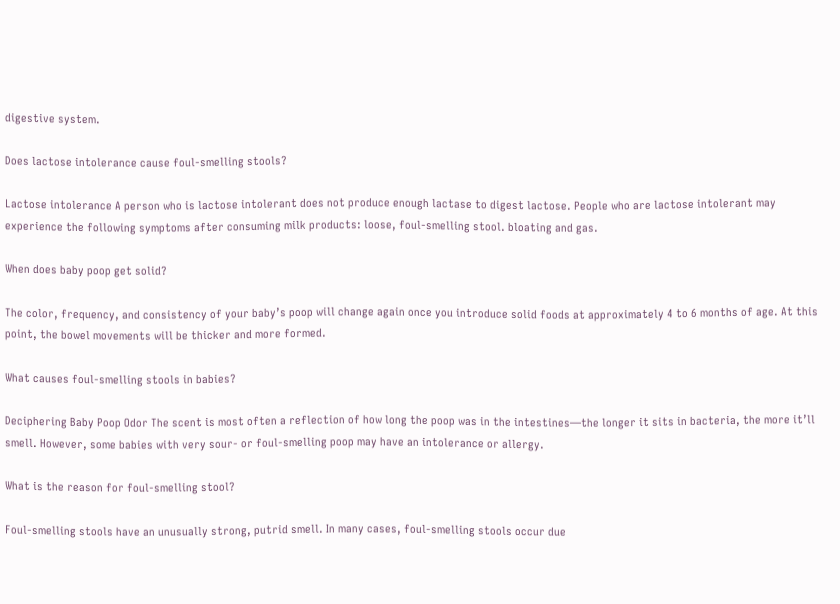digestive system.

Does lactose intolerance cause foul-smelling stools?

Lactose intolerance A person who is lactose intolerant does not produce enough lactase to digest lactose. People who are lactose intolerant may experience the following symptoms after consuming milk products: loose, foul-smelling stool. bloating and gas.

When does baby poop get solid?

The color, frequency, and consistency of your baby’s poop will change again once you introduce solid foods at approximately 4 to 6 months of age. At this point, the bowel movements will be thicker and more formed.

What causes foul-smelling stools in babies?

Deciphering Baby Poop Odor The scent is most often a reflection of how long the poop was in the intestines—the longer it sits in bacteria, the more it’ll smell. However, some babies with very sour- or foul-smelling poop may have an intolerance or allergy.

What is the reason for foul-smelling stool?

Foul-smelling stools have an unusually strong, putrid smell. In many cases, foul-smelling stools occur due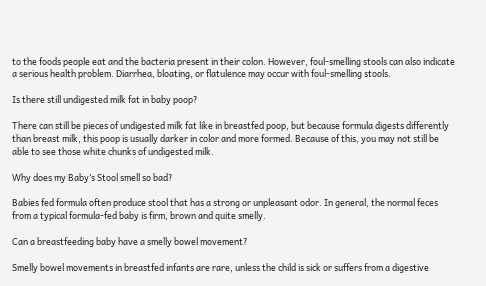to the foods people eat and the bacteria present in their colon. However, foul-smelling stools can also indicate a serious health problem. Diarrhea, bloating, or flatulence may occur with foul-smelling stools.

Is there still undigested milk fat in baby poop?

There can still be pieces of undigested milk fat like in breastfed poop, but because formula digests differently than breast milk, this poop is usually darker in color and more formed. Because of this, you may not still be able to see those white chunks of undigested milk.

Why does my Baby’s Stool smell so bad?

Babies fed formula often produce stool that has a strong or unpleasant odor. In general, the normal feces from a typical formula-fed baby is firm, brown and quite smelly.

Can a breastfeeding baby have a smelly bowel movement?

Smelly bowel movements in breastfed infants are rare, unless the child is sick or suffers from a digestive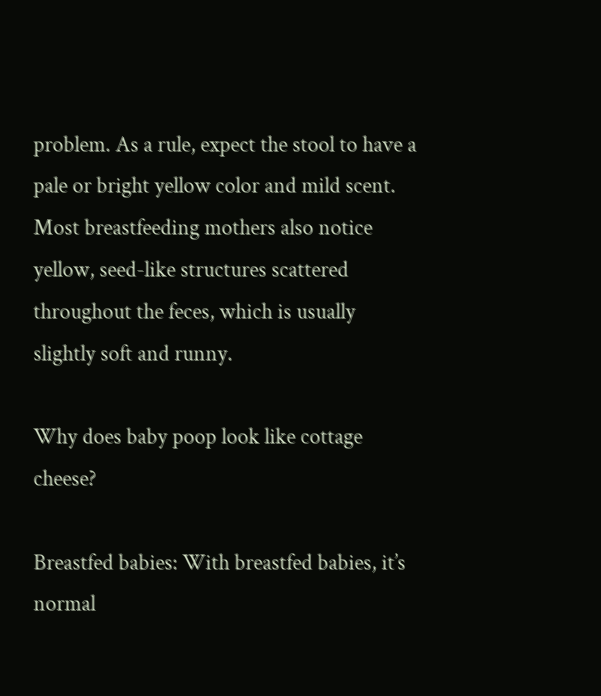problem. As a rule, expect the stool to have a pale or bright yellow color and mild scent. Most breastfeeding mothers also notice yellow, seed-like structures scattered throughout the feces, which is usually slightly soft and runny.

Why does baby poop look like cottage cheese?

Breastfed babies: With breastfed babies, it’s normal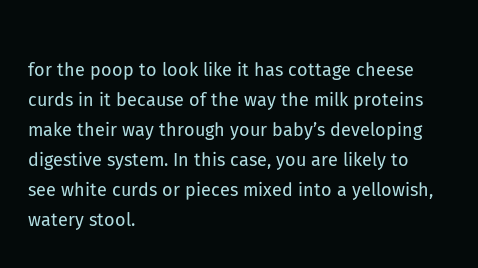for the poop to look like it has cottage cheese curds in it because of the way the milk proteins make their way through your baby’s developing digestive system. In this case, you are likely to see white curds or pieces mixed into a yellowish, watery stool.